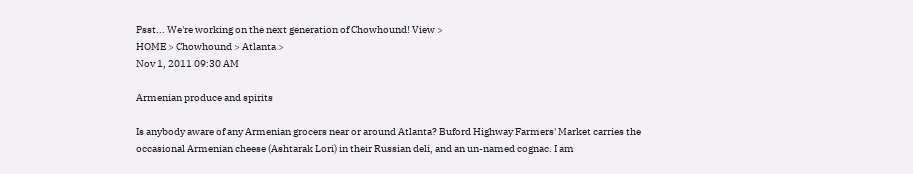Psst... We're working on the next generation of Chowhound! View >
HOME > Chowhound > Atlanta >
Nov 1, 2011 09:30 AM

Armenian produce and spirits

Is anybody aware of any Armenian grocers near or around Atlanta? Buford Highway Farmers' Market carries the occasional Armenian cheese (Ashtarak Lori) in their Russian deli, and an un-named cognac. I am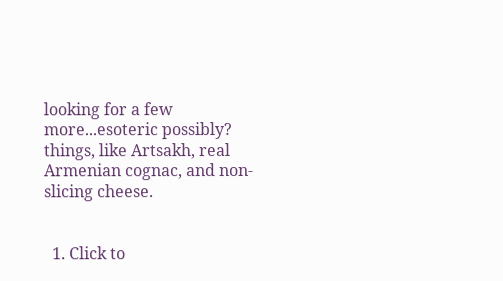looking for a few more...esoteric possibly? things, like Artsakh, real Armenian cognac, and non-slicing cheese.


  1. Click to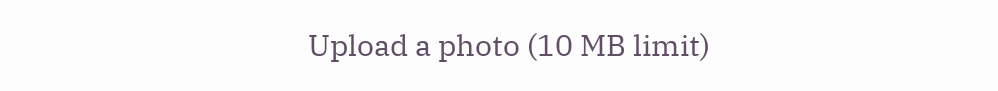Upload a photo (10 MB limit)